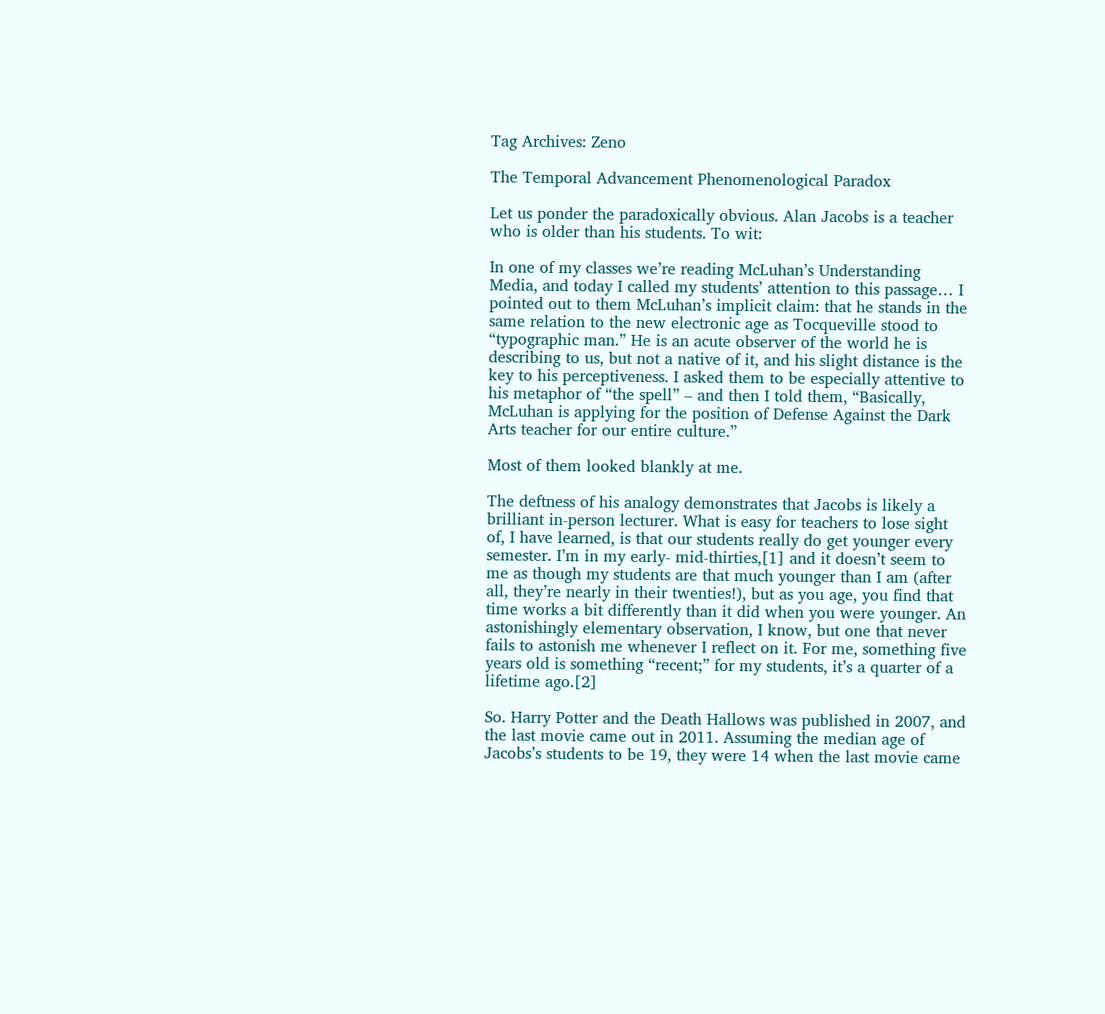Tag Archives: Zeno

The Temporal Advancement Phenomenological Paradox

Let us ponder the paradoxically obvious. Alan Jacobs is a teacher who is older than his students. To wit:

In one of my classes we’re reading McLuhan’s Understanding Media, and today I called my students’ attention to this passage… I pointed out to them McLuhan’s implicit claim: that he stands in the same relation to the new electronic age as Tocqueville stood to “typographic man.” He is an acute observer of the world he is describing to us, but not a native of it, and his slight distance is the key to his perceptiveness. I asked them to be especially attentive to his metaphor of “the spell” – and then I told them, “Basically, McLuhan is applying for the position of Defense Against the Dark Arts teacher for our entire culture.”

Most of them looked blankly at me.

The deftness of his analogy demonstrates that Jacobs is likely a brilliant in-person lecturer. What is easy for teachers to lose sight of, I have learned, is that our students really do get younger every semester. I’m in my early- mid-thirties,[1] and it doesn’t seem to me as though my students are that much younger than I am (after all, they’re nearly in their twenties!), but as you age, you find that time works a bit differently than it did when you were younger. An astonishingly elementary observation, I know, but one that never fails to astonish me whenever I reflect on it. For me, something five years old is something “recent;” for my students, it’s a quarter of a lifetime ago.[2]

So. Harry Potter and the Death Hallows was published in 2007, and the last movie came out in 2011. Assuming the median age of Jacobs’s students to be 19, they were 14 when the last movie came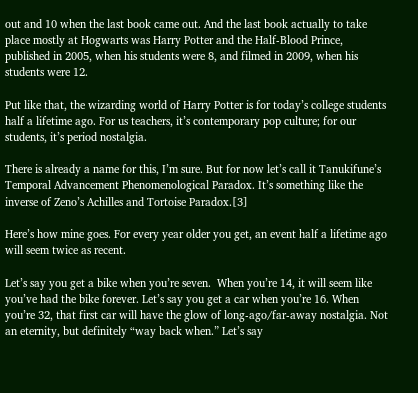out and 10 when the last book came out. And the last book actually to take place mostly at Hogwarts was Harry Potter and the Half-Blood Prince, published in 2005, when his students were 8, and filmed in 2009, when his students were 12.

Put like that, the wizarding world of Harry Potter is for today’s college students half a lifetime ago. For us teachers, it’s contemporary pop culture; for our students, it’s period nostalgia.

There is already a name for this, I’m sure. But for now let’s call it Tanukifune’s Temporal Advancement Phenomenological Paradox. It’s something like the inverse of Zeno’s Achilles and Tortoise Paradox.[3]

Here’s how mine goes. For every year older you get, an event half a lifetime ago will seem twice as recent.

Let’s say you get a bike when you’re seven.  When you’re 14, it will seem like you’ve had the bike forever. Let’s say you get a car when you’re 16. When you’re 32, that first car will have the glow of long-ago/far-away nostalgia. Not an eternity, but definitely “way back when.” Let’s say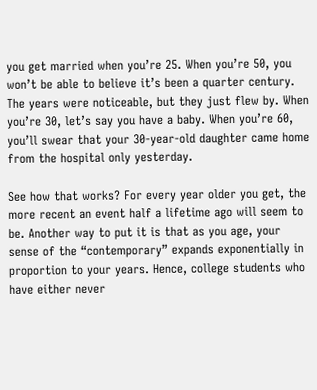you get married when you’re 25. When you’re 50, you won’t be able to believe it’s been a quarter century. The years were noticeable, but they just flew by. When you’re 30, let’s say you have a baby. When you’re 60, you’ll swear that your 30-year-old daughter came home from the hospital only yesterday.

See how that works? For every year older you get, the more recent an event half a lifetime ago will seem to be. Another way to put it is that as you age, your sense of the “contemporary” expands exponentially in proportion to your years. Hence, college students who have either never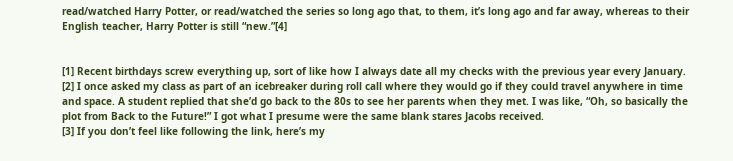read/watched Harry Potter, or read/watched the series so long ago that, to them, it’s long ago and far away, whereas to their English teacher, Harry Potter is still “new.”[4]


[1] Recent birthdays screw everything up, sort of like how I always date all my checks with the previous year every January.
[2] I once asked my class as part of an icebreaker during roll call where they would go if they could travel anywhere in time and space. A student replied that she’d go back to the 80s to see her parents when they met. I was like, “Oh, so basically the plot from Back to the Future!” I got what I presume were the same blank stares Jacobs received.
[3] If you don’t feel like following the link, here’s my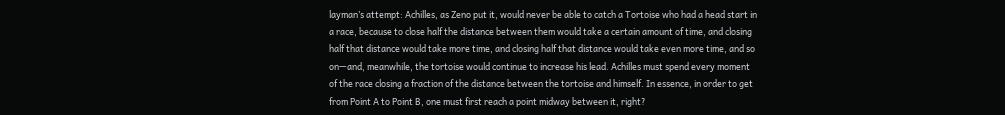layman’s attempt: Achilles, as Zeno put it, would never be able to catch a Tortoise who had a head start in a race, because to close half the distance between them would take a certain amount of time, and closing half that distance would take more time, and closing half that distance would take even more time, and so on—and, meanwhile, the tortoise would continue to increase his lead. Achilles must spend every moment of the race closing a fraction of the distance between the tortoise and himself. In essence, in order to get from Point A to Point B, one must first reach a point midway between it, right?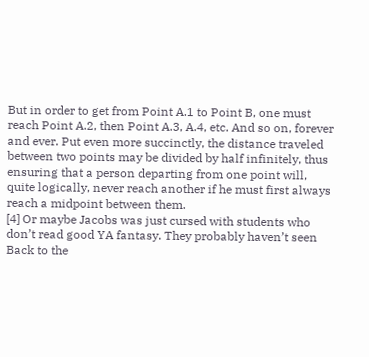But in order to get from Point A.1 to Point B, one must reach Point A.2, then Point A.3, A.4, etc. And so on, forever and ever. Put even more succinctly, the distance traveled between two points may be divided by half infinitely, thus ensuring that a person departing from one point will, quite logically, never reach another if he must first always reach a midpoint between them.
[4] Or maybe Jacobs was just cursed with students who don’t read good YA fantasy. They probably haven’t seen Back to the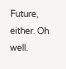Future, either. Oh well.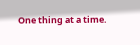One thing at a time.